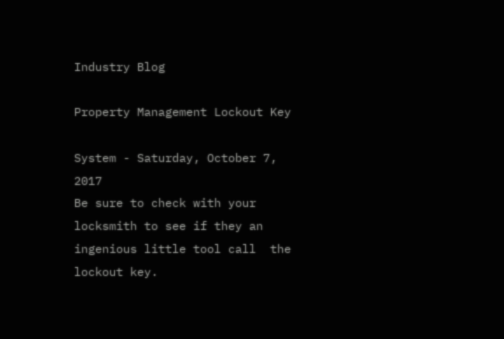Industry Blog

Property Management Lockout Key

System - Saturday, October 7, 2017
Be sure to check with your locksmith to see if they an ingenious little tool call  the lockout key.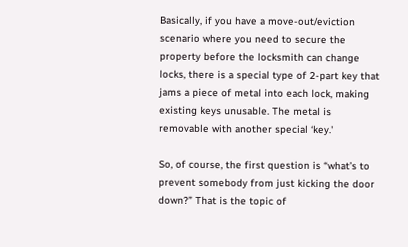Basically, if you have a move-out/eviction scenario where you need to secure the property before the locksmith can change locks, there is a special type of 2-part key that jams a piece of metal into each lock, making existing keys unusable. The metal is removable with another special ‘key.'

So, of course, the first question is “what’s to prevent somebody from just kicking the door down?” That is the topic of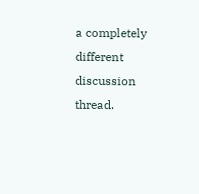a completely different discussion thread.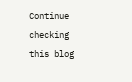Continue checking this blog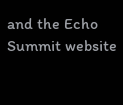and the Echo Summit website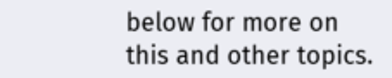below for more on this and other topics.